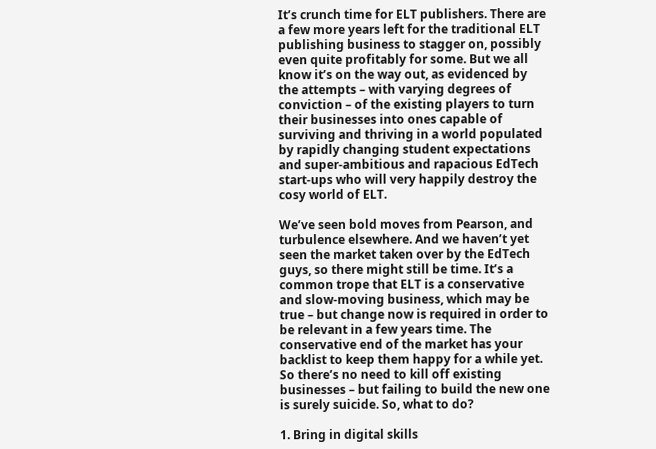It’s crunch time for ELT publishers. There are a few more years left for the traditional ELT publishing business to stagger on, possibly even quite profitably for some. But we all know it’s on the way out, as evidenced by the attempts – with varying degrees of conviction – of the existing players to turn their businesses into ones capable of surviving and thriving in a world populated by rapidly changing student expectations and super-ambitious and rapacious EdTech start-ups who will very happily destroy the cosy world of ELT.

We’ve seen bold moves from Pearson, and turbulence elsewhere. And we haven’t yet seen the market taken over by the EdTech guys, so there might still be time. It’s a common trope that ELT is a conservative and slow-moving business, which may be true – but change now is required in order to be relevant in a few years time. The conservative end of the market has your backlist to keep them happy for a while yet. So there’s no need to kill off existing businesses – but failing to build the new one is surely suicide. So, what to do?

1. Bring in digital skills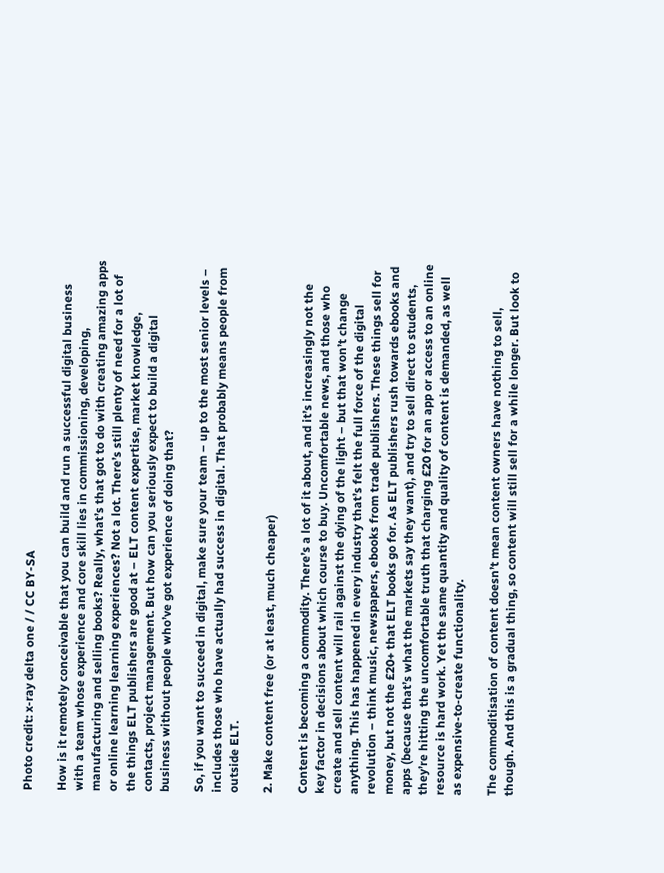Photo credit: x-ray delta one / / CC BY-SA

How is it remotely conceivable that you can build and run a successful digital business with a team whose experience and core skill lies in commissioning, developing, manufacturing and selling books? Really, what’s that got to do with creating amazing apps or online learning learning experiences? Not a lot. There’s still plenty of need for a lot of the things ELT publishers are good at – ELT content expertise, market knowledge, contacts, project management. But how can you seriously expect to build a digital business without people who’ve got experience of doing that?

So, if you want to succeed in digital, make sure your team – up to the most senior levels – includes those who have actually had success in digital. That probably means people from outside ELT.

2. Make content free (or at least, much cheaper)

Content is becoming a commodity. There’s a lot of it about, and it’s increasingly not the key factor in decisions about which course to buy. Uncomfortable news, and those who create and sell content will rail against the dying of the light – but that won’t change anything. This has happened in every industry that’s felt the full force of the digital revolution – think music, newspapers, ebooks from trade publishers. These things sell for money, but not the £20+ that ELT books go for. As ELT publishers rush towards ebooks and apps (because that’s what the markets say they want), and try to sell direct to students, they’re hitting the uncomfortable truth that charging £20 for an app or access to an online resource is hard work. Yet the same quantity and quality of content is demanded, as well as expensive-to-create functionality.

The commoditisation of content doesn’t mean content owners have nothing to sell, though. And this is a gradual thing, so content will still sell for a while longer. But look to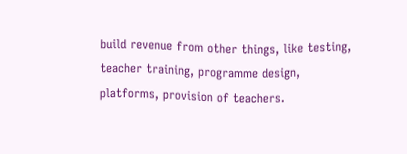build revenue from other things, like testing, teacher training, programme design, platforms, provision of teachers.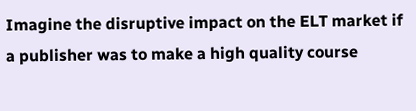Imagine the disruptive impact on the ELT market if a publisher was to make a high quality course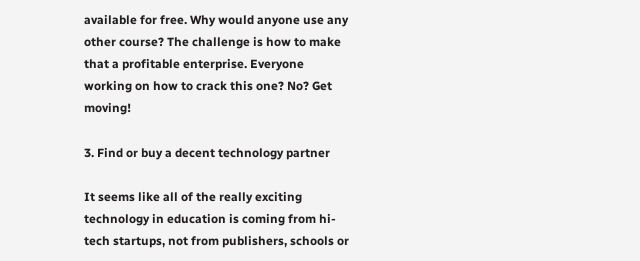available for free. Why would anyone use any other course? The challenge is how to make that a profitable enterprise. Everyone working on how to crack this one? No? Get moving!

3. Find or buy a decent technology partner

It seems like all of the really exciting technology in education is coming from hi-tech startups, not from publishers, schools or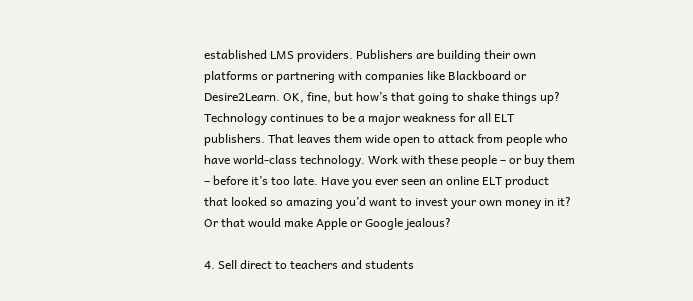established LMS providers. Publishers are building their own platforms or partnering with companies like Blackboard or Desire2Learn. OK, fine, but how’s that going to shake things up? Technology continues to be a major weakness for all ELT publishers. That leaves them wide open to attack from people who have world-class technology. Work with these people – or buy them – before it’s too late. Have you ever seen an online ELT product that looked so amazing you’d want to invest your own money in it? Or that would make Apple or Google jealous?

4. Sell direct to teachers and students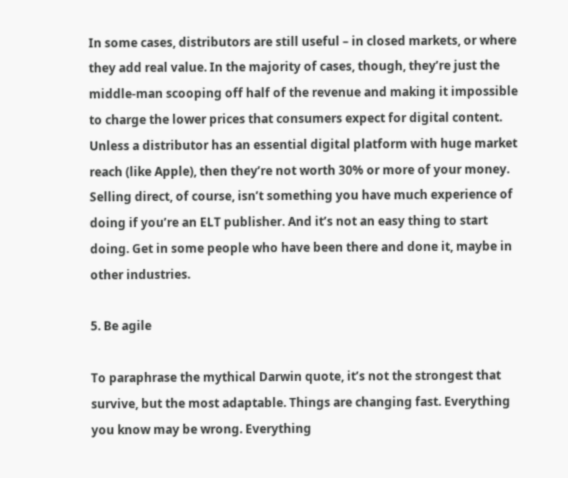In some cases, distributors are still useful – in closed markets, or where they add real value. In the majority of cases, though, they’re just the middle-man scooping off half of the revenue and making it impossible to charge the lower prices that consumers expect for digital content. Unless a distributor has an essential digital platform with huge market reach (like Apple), then they’re not worth 30% or more of your money. Selling direct, of course, isn’t something you have much experience of doing if you’re an ELT publisher. And it’s not an easy thing to start doing. Get in some people who have been there and done it, maybe in other industries.

5. Be agile

To paraphrase the mythical Darwin quote, it’s not the strongest that survive, but the most adaptable. Things are changing fast. Everything you know may be wrong. Everything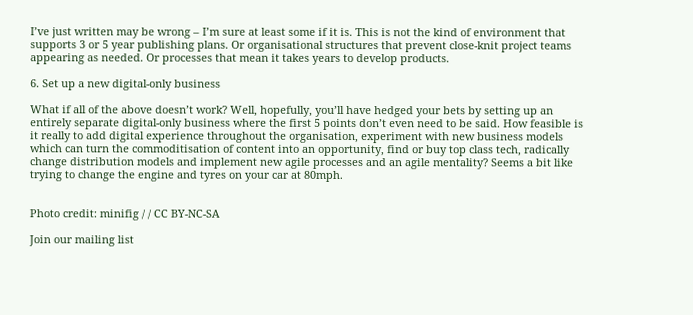I’ve just written may be wrong – I’m sure at least some if it is. This is not the kind of environment that supports 3 or 5 year publishing plans. Or organisational structures that prevent close-knit project teams appearing as needed. Or processes that mean it takes years to develop products.

6. Set up a new digital-only business

What if all of the above doesn’t work? Well, hopefully, you’ll have hedged your bets by setting up an entirely separate digital-only business where the first 5 points don’t even need to be said. How feasible is it really to add digital experience throughout the organisation, experiment with new business models which can turn the commoditisation of content into an opportunity, find or buy top class tech, radically change distribution models and implement new agile processes and an agile mentality? Seems a bit like trying to change the engine and tyres on your car at 80mph.


Photo credit: minifig / / CC BY-NC-SA

Join our mailing list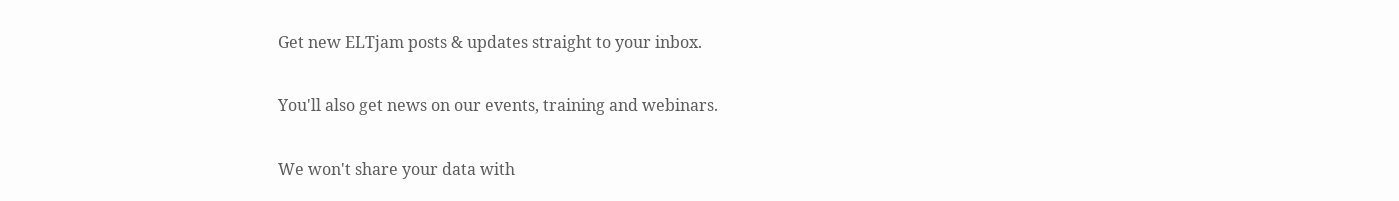Get new ELTjam posts & updates straight to your inbox.

You'll also get news on our events, training and webinars.

We won't share your data with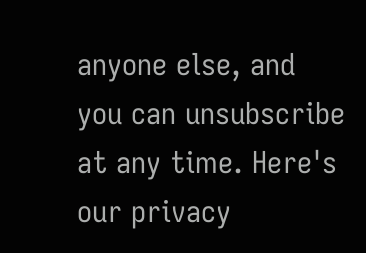anyone else, and you can unsubscribe at any time. Here's our privacy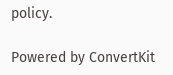policy.

Powered by ConvertKit